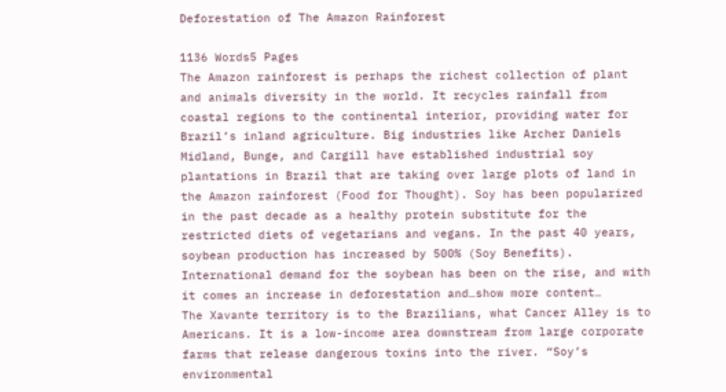Deforestation of The Amazon Rainforest

1136 Words5 Pages
The Amazon rainforest is perhaps the richest collection of plant and animals diversity in the world. It recycles rainfall from coastal regions to the continental interior, providing water for Brazil’s inland agriculture. Big industries like Archer Daniels Midland, Bunge, and Cargill have established industrial soy plantations in Brazil that are taking over large plots of land in the Amazon rainforest (Food for Thought). Soy has been popularized in the past decade as a healthy protein substitute for the restricted diets of vegetarians and vegans. In the past 40 years, soybean production has increased by 500% (Soy Benefits). International demand for the soybean has been on the rise, and with it comes an increase in deforestation and…show more content…
The Xavante territory is to the Brazilians, what Cancer Alley is to Americans. It is a low-income area downstream from large corporate farms that release dangerous toxins into the river. “Soy’s environmental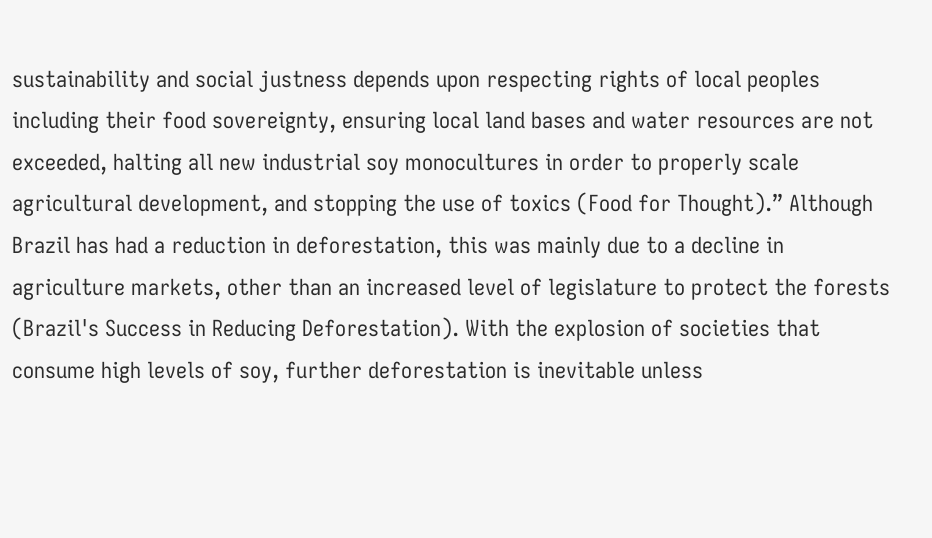sustainability and social justness depends upon respecting rights of local peoples including their food sovereignty, ensuring local land bases and water resources are not exceeded, halting all new industrial soy monocultures in order to properly scale agricultural development, and stopping the use of toxics (Food for Thought).” Although Brazil has had a reduction in deforestation, this was mainly due to a decline in agriculture markets, other than an increased level of legislature to protect the forests (Brazil's Success in Reducing Deforestation). With the explosion of societies that consume high levels of soy, further deforestation is inevitable unless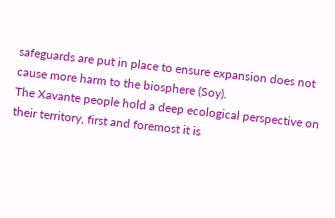safeguards are put in place to ensure expansion does not cause more harm to the biosphere (Soy).
The Xavante people hold a deep ecological perspective on their territory, first and foremost it is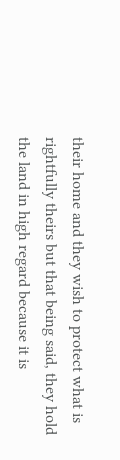their home and they wish to protect what is rightfully theirs but that being said, they hold the land in high regard because it is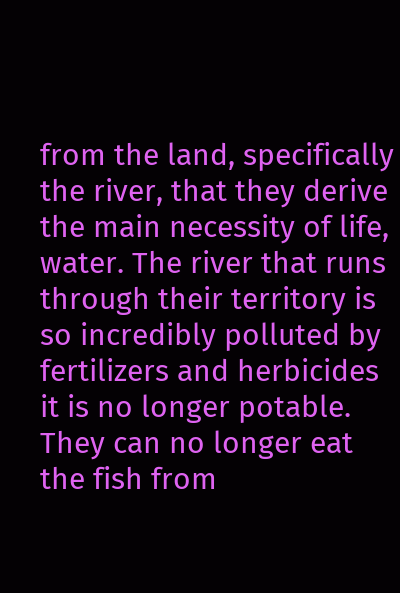from the land, specifically the river, that they derive the main necessity of life, water. The river that runs through their territory is so incredibly polluted by fertilizers and herbicides it is no longer potable. They can no longer eat the fish from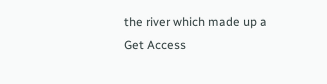the river which made up a
Get Access